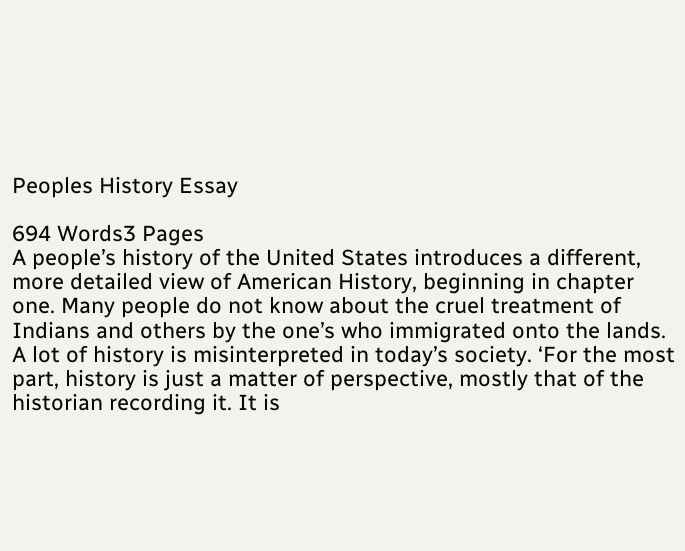Peoples History Essay

694 Words3 Pages
A people’s history of the United States introduces a different, more detailed view of American History, beginning in chapter one. Many people do not know about the cruel treatment of Indians and others by the one’s who immigrated onto the lands. A lot of history is misinterpreted in today’s society. ‘For the most part, history is just a matter of perspective, mostly that of the historian recording it. It is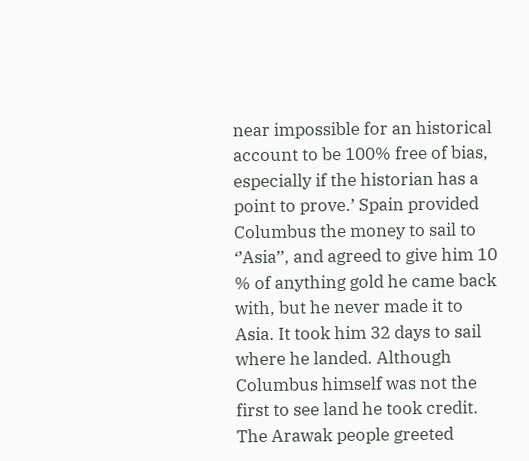near impossible for an historical account to be 100% free of bias, especially if the historian has a point to prove.’ Spain provided Columbus the money to sail to ‘’Asia’’, and agreed to give him 10 % of anything gold he came back with, but he never made it to Asia. It took him 32 days to sail where he landed. Although Columbus himself was not the first to see land he took credit. The Arawak people greeted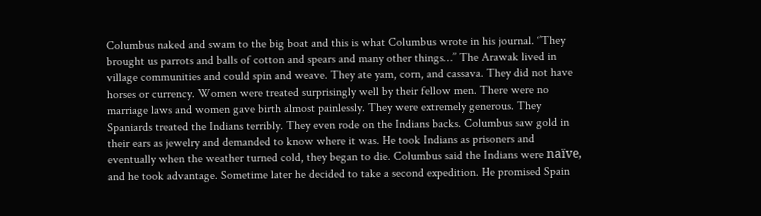Columbus naked and swam to the big boat and this is what Columbus wrote in his journal. ‘’They brought us parrots and balls of cotton and spears and many other things…’’ The Arawak lived in village communities and could spin and weave. They ate yam, corn, and cassava. They did not have horses or currency. Women were treated surprisingly well by their fellow men. There were no marriage laws and women gave birth almost painlessly. They were extremely generous. They Spaniards treated the Indians terribly. They even rode on the Indians backs. Columbus saw gold in their ears as jewelry and demanded to know where it was. He took Indians as prisoners and eventually when the weather turned cold, they began to die. Columbus said the Indians were naïve, and he took advantage. Sometime later he decided to take a second expedition. He promised Spain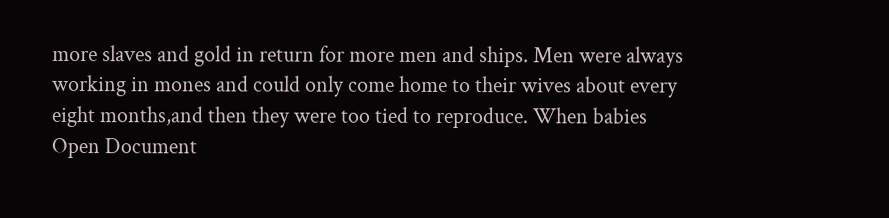more slaves and gold in return for more men and ships. Men were always working in mones and could only come home to their wives about every eight months,and then they were too tied to reproduce. When babies
Open Document